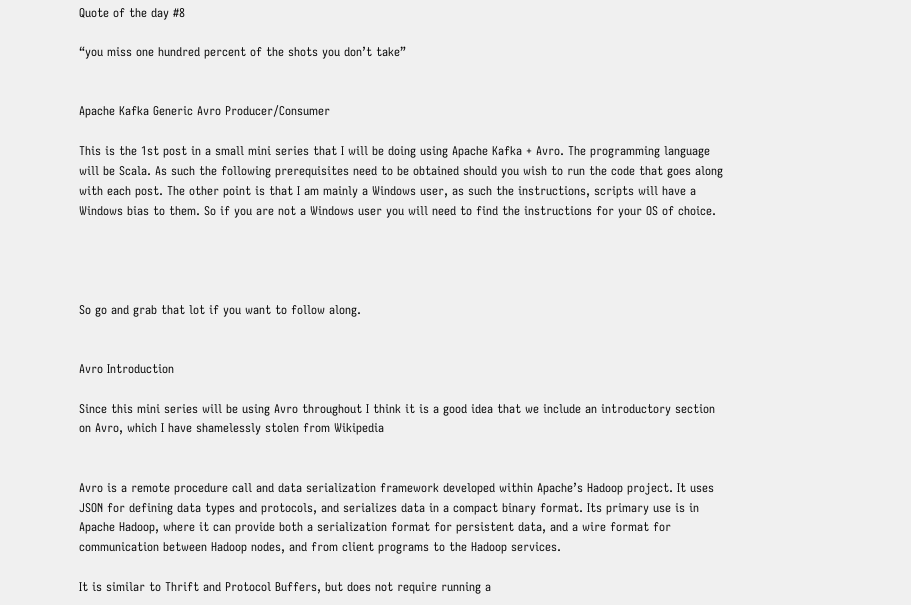Quote of the day #8

“you miss one hundred percent of the shots you don’t take”


Apache Kafka Generic Avro Producer/Consumer

This is the 1st post in a small mini series that I will be doing using Apache Kafka + Avro. The programming language will be Scala. As such the following prerequisites need to be obtained should you wish to run the code that goes along with each post. The other point is that I am mainly a Windows user, as such the instructions, scripts will have a Windows bias to them. So if you are not a Windows user you will need to find the instructions for your OS of choice.




So go and grab that lot if you want to follow along.


Avro Introduction

Since this mini series will be using Avro throughout I think it is a good idea that we include an introductory section on Avro, which I have shamelessly stolen from Wikipedia


Avro is a remote procedure call and data serialization framework developed within Apache’s Hadoop project. It uses JSON for defining data types and protocols, and serializes data in a compact binary format. Its primary use is in Apache Hadoop, where it can provide both a serialization format for persistent data, and a wire format for communication between Hadoop nodes, and from client programs to the Hadoop services.

It is similar to Thrift and Protocol Buffers, but does not require running a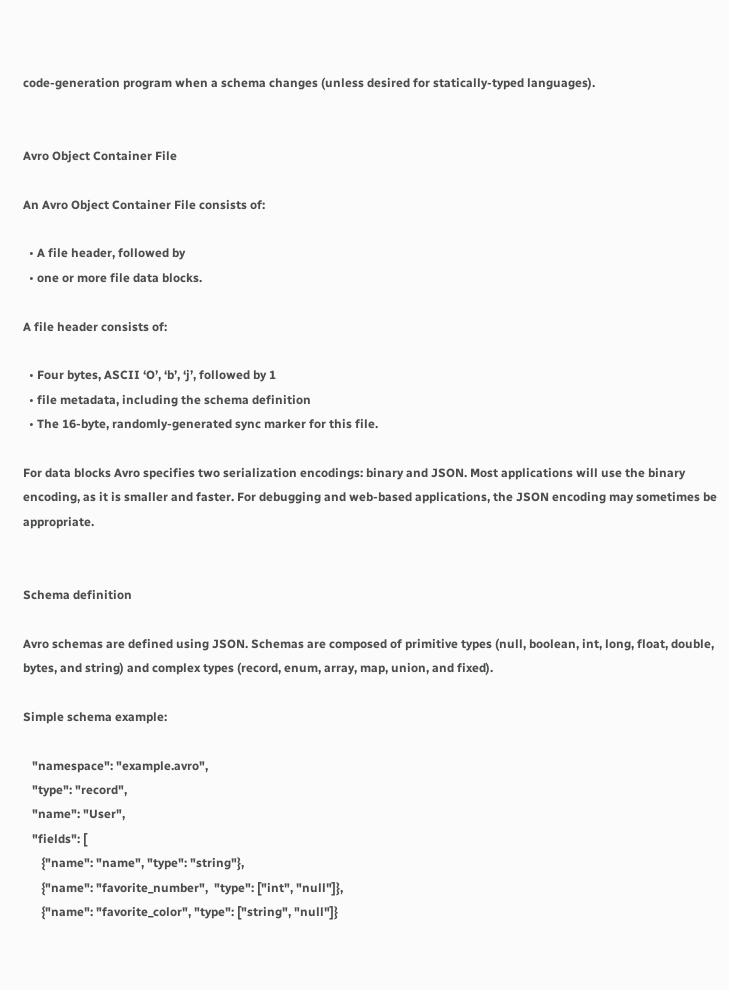code-generation program when a schema changes (unless desired for statically-typed languages).


Avro Object Container File

An Avro Object Container File consists of:

  • A file header, followed by
  • one or more file data blocks.

A file header consists of:

  • Four bytes, ASCII ‘O’, ‘b’, ‘j’, followed by 1
  • file metadata, including the schema definition
  • The 16-byte, randomly-generated sync marker for this file.

For data blocks Avro specifies two serialization encodings: binary and JSON. Most applications will use the binary encoding, as it is smaller and faster. For debugging and web-based applications, the JSON encoding may sometimes be appropriate.


Schema definition

Avro schemas are defined using JSON. Schemas are composed of primitive types (null, boolean, int, long, float, double, bytes, and string) and complex types (record, enum, array, map, union, and fixed).

Simple schema example:

   "namespace": "example.avro",
   "type": "record",
   "name": "User",
   "fields": [
      {"name": "name", "type": "string"},
      {"name": "favorite_number",  "type": ["int", "null"]},
      {"name": "favorite_color", "type": ["string", "null"]}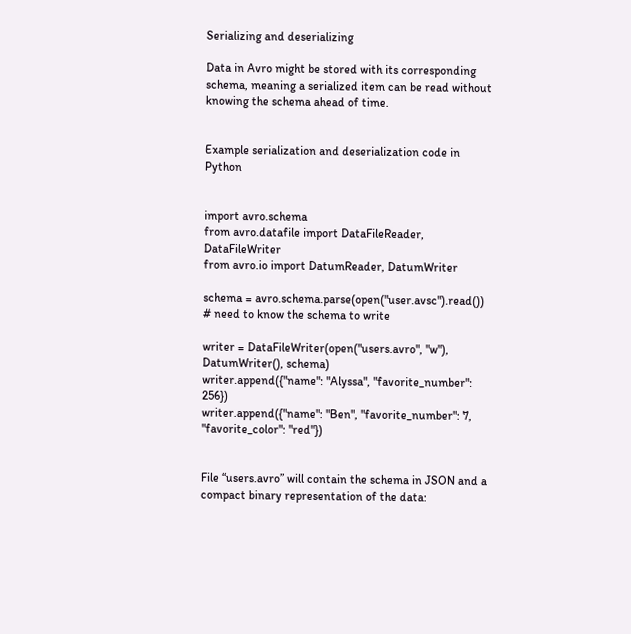Serializing and deserializing

Data in Avro might be stored with its corresponding schema, meaning a serialized item can be read without knowing the schema ahead of time.


Example serialization and deserialization code in Python


import avro.schema
from avro.datafile import DataFileReader, DataFileWriter
from avro.io import DatumReader, DatumWriter

schema = avro.schema.parse(open("user.avsc").read())  # need to know the schema to write

writer = DataFileWriter(open("users.avro", "w"), DatumWriter(), schema)
writer.append({"name": "Alyssa", "favorite_number": 256})
writer.append({"name": "Ben", "favorite_number": 7, "favorite_color": "red"})


File “users.avro” will contain the schema in JSON and a compact binary representation of the data: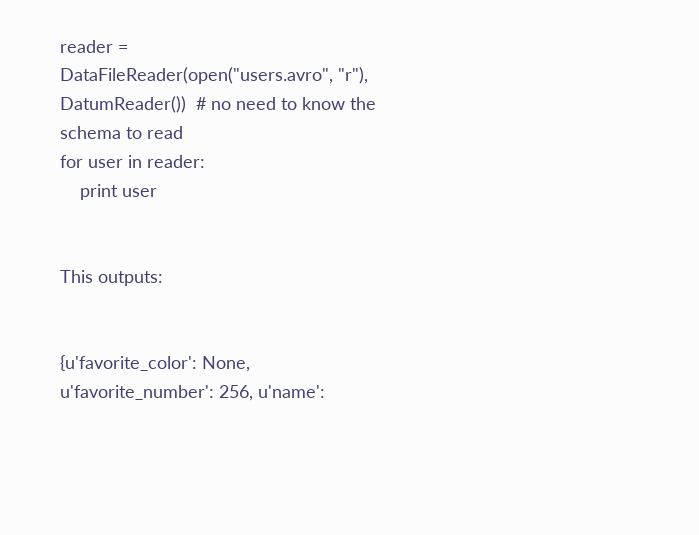reader = DataFileReader(open("users.avro", "r"), DatumReader())  # no need to know the schema to read
for user in reader:
    print user


This outputs:


{u'favorite_color': None, u'favorite_number': 256, u'name':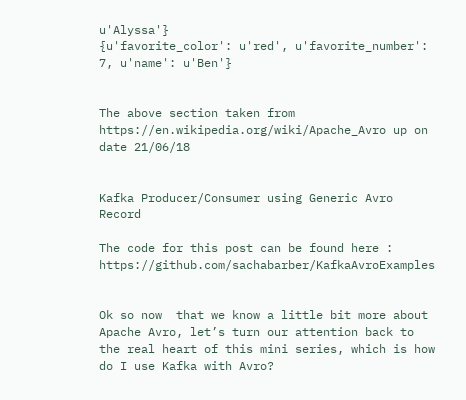u'Alyssa'}
{u'favorite_color': u'red', u'favorite_number': 7, u'name': u'Ben'}


The above section taken from https://en.wikipedia.org/wiki/Apache_Avro up on date 21/06/18


Kafka Producer/Consumer using Generic Avro Record

The code for this post can be found here : https://github.com/sachabarber/KafkaAvroExamples


Ok so now  that we know a little bit more about Apache Avro, let’s turn our attention back to the real heart of this mini series, which is how do I use Kafka with Avro?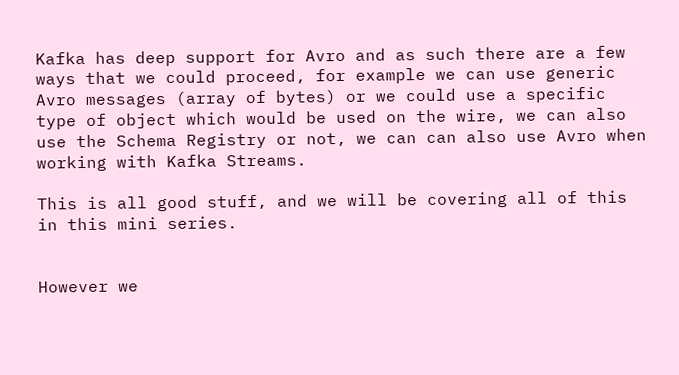Kafka has deep support for Avro and as such there are a few ways that we could proceed, for example we can use generic Avro messages (array of bytes) or we could use a specific type of object which would be used on the wire, we can also use the Schema Registry or not, we can can also use Avro when working with Kafka Streams.

This is all good stuff, and we will be covering all of this in this mini series.


However we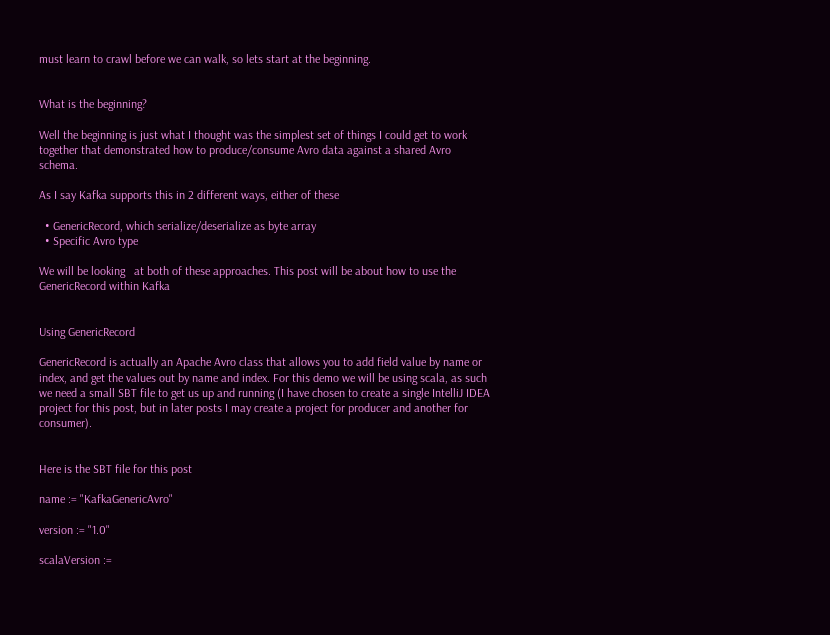must learn to crawl before we can walk, so lets start at the beginning.


What is the beginning?

Well the beginning is just what I thought was the simplest set of things I could get to work together that demonstrated how to produce/consume Avro data against a shared Avro schema.

As I say Kafka supports this in 2 different ways, either of these

  • GenericRecord, which serialize/deserialize as byte array
  • Specific Avro type

We will be looking   at both of these approaches. This post will be about how to use the GenericRecord within Kafka


Using GenericRecord

GenericRecord is actually an Apache Avro class that allows you to add field value by name or index, and get the values out by name and index. For this demo we will be using scala, as such we need a small SBT file to get us up and running (I have chosen to create a single IntelliJ IDEA project for this post, but in later posts I may create a project for producer and another for consumer).


Here is the SBT file for this post

name := "KafkaGenericAvro"

version := "1.0"

scalaVersion :=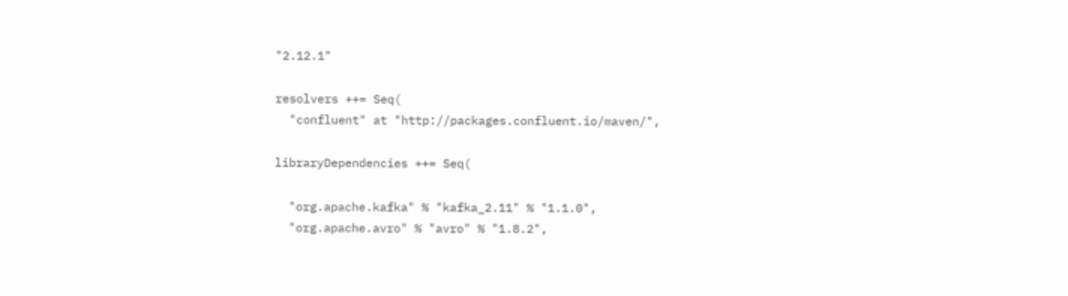"2.12.1"

resolvers ++= Seq(
  "confluent" at "http://packages.confluent.io/maven/",

libraryDependencies ++= Seq(

  "org.apache.kafka" % "kafka_2.11" % "1.1.0",
  "org.apache.avro" % "avro" % "1.8.2",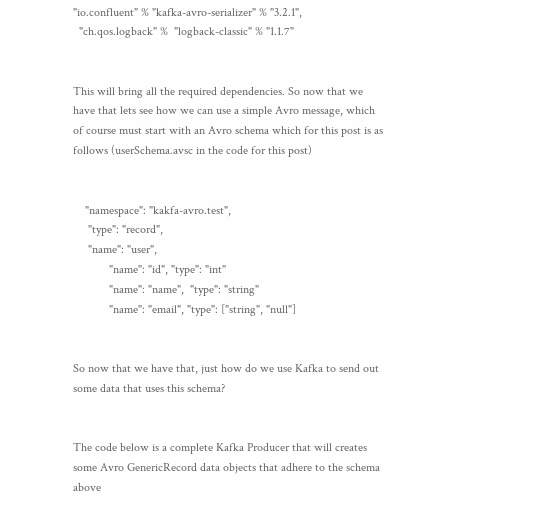"io.confluent" % "kafka-avro-serializer" % "3.2.1",
  "ch.qos.logback" %  "logback-classic" % "1.1.7"


This will bring all the required dependencies. So now that we have that lets see how we can use a simple Avro message, which of course must start with an Avro schema which for this post is as follows (userSchema.avsc in the code for this post)


    "namespace": "kakfa-avro.test",
     "type": "record",
     "name": "user",
            "name": "id", "type": "int"
            "name": "name",  "type": "string"
            "name": "email", "type": ["string", "null"]


So now that we have that, just how do we use Kafka to send out some data that uses this schema?


The code below is a complete Kafka Producer that will creates some Avro GenericRecord data objects that adhere to the schema above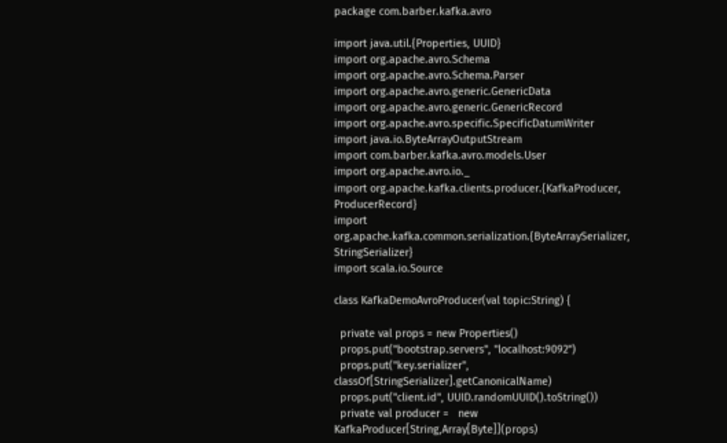package com.barber.kafka.avro

import java.util.{Properties, UUID}
import org.apache.avro.Schema
import org.apache.avro.Schema.Parser
import org.apache.avro.generic.GenericData
import org.apache.avro.generic.GenericRecord
import org.apache.avro.specific.SpecificDatumWriter
import java.io.ByteArrayOutputStream
import com.barber.kafka.avro.models.User
import org.apache.avro.io._
import org.apache.kafka.clients.producer.{KafkaProducer, ProducerRecord}
import org.apache.kafka.common.serialization.{ByteArraySerializer, StringSerializer}
import scala.io.Source

class KafkaDemoAvroProducer(val topic:String) {

  private val props = new Properties()
  props.put("bootstrap.servers", "localhost:9092")
  props.put("key.serializer", classOf[StringSerializer].getCanonicalName)
  props.put("client.id", UUID.randomUUID().toString())
  private val producer =   new KafkaProducer[String,Array[Byte]](props)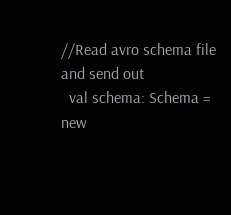//Read avro schema file and send out
  val schema: Schema = new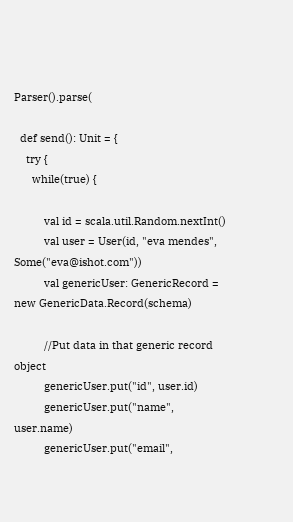Parser().parse(

  def send(): Unit = {
    try {
      while(true) {

          val id = scala.util.Random.nextInt()
          val user = User(id, "eva mendes", Some("eva@ishot.com"))
          val genericUser: GenericRecord = new GenericData.Record(schema)

          //Put data in that generic record object
          genericUser.put("id", user.id)
          genericUser.put("name", user.name)
          genericUser.put("email",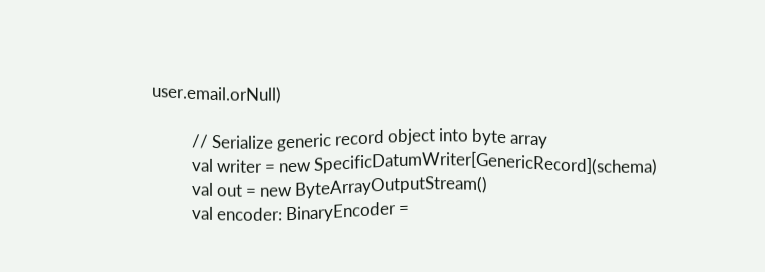user.email.orNull)

          // Serialize generic record object into byte array
          val writer = new SpecificDatumWriter[GenericRecord](schema)
          val out = new ByteArrayOutputStream()
          val encoder: BinaryEncoder =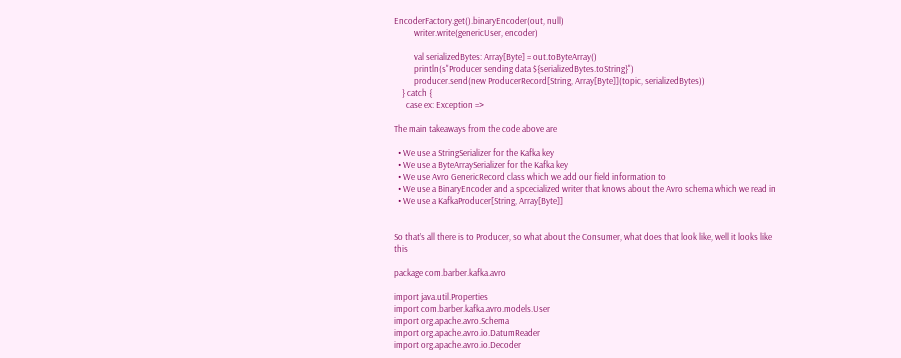EncoderFactory.get().binaryEncoder(out, null)
          writer.write(genericUser, encoder)

          val serializedBytes: Array[Byte] = out.toByteArray()
          println(s"Producer sending data ${serializedBytes.toString}")
          producer.send(new ProducerRecord[String, Array[Byte]](topic, serializedBytes))
    } catch {
      case ex: Exception =>

The main takeaways from the code above are

  • We use a StringSerializer for the Kafka key
  • We use a ByteArraySerializer for the Kafka key
  • We use Avro GenericRecord class which we add our field information to
  • We use a BinaryEncoder and a spcecialized writer that knows about the Avro schema which we read in
  • We use a KafkaProducer[String, Array[Byte]]


So that’s all there is to Producer, so what about the Consumer, what does that look like, well it looks like this

package com.barber.kafka.avro

import java.util.Properties
import com.barber.kafka.avro.models.User
import org.apache.avro.Schema
import org.apache.avro.io.DatumReader
import org.apache.avro.io.Decoder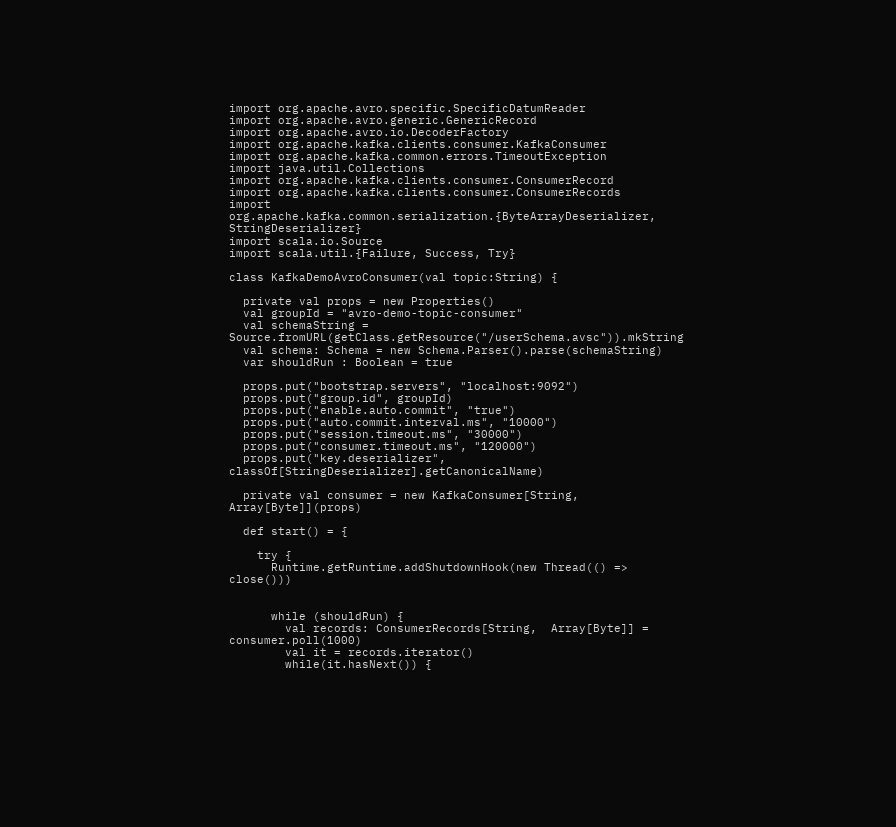import org.apache.avro.specific.SpecificDatumReader
import org.apache.avro.generic.GenericRecord
import org.apache.avro.io.DecoderFactory
import org.apache.kafka.clients.consumer.KafkaConsumer
import org.apache.kafka.common.errors.TimeoutException
import java.util.Collections
import org.apache.kafka.clients.consumer.ConsumerRecord
import org.apache.kafka.clients.consumer.ConsumerRecords
import org.apache.kafka.common.serialization.{ByteArrayDeserializer, StringDeserializer}
import scala.io.Source
import scala.util.{Failure, Success, Try}

class KafkaDemoAvroConsumer(val topic:String) {

  private val props = new Properties()
  val groupId = "avro-demo-topic-consumer"
  val schemaString = Source.fromURL(getClass.getResource("/userSchema.avsc")).mkString
  val schema: Schema = new Schema.Parser().parse(schemaString)
  var shouldRun : Boolean = true

  props.put("bootstrap.servers", "localhost:9092")
  props.put("group.id", groupId)
  props.put("enable.auto.commit", "true")
  props.put("auto.commit.interval.ms", "10000")
  props.put("session.timeout.ms", "30000")
  props.put("consumer.timeout.ms", "120000")
  props.put("key.deserializer", classOf[StringDeserializer].getCanonicalName)

  private val consumer = new KafkaConsumer[String, Array[Byte]](props)

  def start() = {

    try {
      Runtime.getRuntime.addShutdownHook(new Thread(() => close()))


      while (shouldRun) {
        val records: ConsumerRecords[String,  Array[Byte]] = consumer.poll(1000)
        val it = records.iterator()
        while(it.hasNext()) {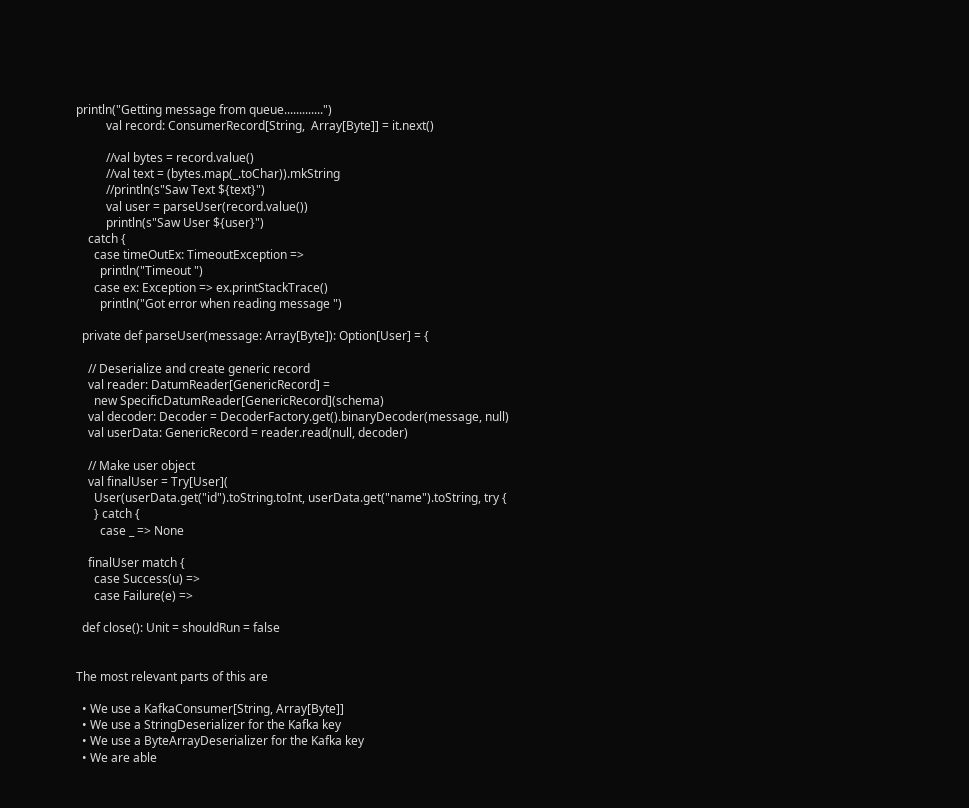println("Getting message from queue.............")
          val record: ConsumerRecord[String,  Array[Byte]] = it.next()

          //val bytes = record.value()
          //val text = (bytes.map(_.toChar)).mkString
          //println(s"Saw Text ${text}")
          val user = parseUser(record.value())
          println(s"Saw User ${user}")
    catch {
      case timeOutEx: TimeoutException =>
        println("Timeout ")
      case ex: Exception => ex.printStackTrace()
        println("Got error when reading message ")

  private def parseUser(message: Array[Byte]): Option[User] = {

    // Deserialize and create generic record
    val reader: DatumReader[GenericRecord] =
      new SpecificDatumReader[GenericRecord](schema)
    val decoder: Decoder = DecoderFactory.get().binaryDecoder(message, null)
    val userData: GenericRecord = reader.read(null, decoder)

    // Make user object
    val finalUser = Try[User](
      User(userData.get("id").toString.toInt, userData.get("name").toString, try {
      } catch {
        case _ => None

    finalUser match {
      case Success(u) =>
      case Failure(e) =>

  def close(): Unit = shouldRun = false


The most relevant parts of this are

  • We use a KafkaConsumer[String, Array[Byte]]
  • We use a StringDeserializer for the Kafka key
  • We use a ByteArrayDeserializer for the Kafka key
  • We are able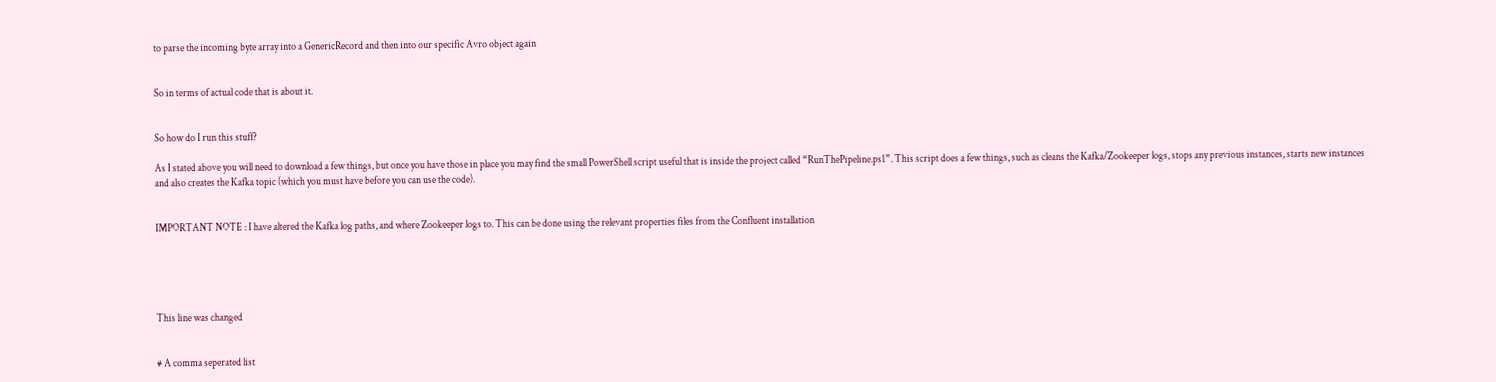to parse the incoming byte array into a GenericRecord and then into our specific Avro object again


So in terms of actual code that is about it.


So how do I run this stuff?

As I stated above you will need to download a few things, but once you have those in place you may find the small PowerShell script useful that is inside the project called “RunThePipeline.ps1”. This script does a few things, such as cleans the Kafka/Zookeeper logs, stops any previous instances, starts new instances and also creates the Kafka topic (which you must have before you can use the code).


IMPORTANT NOTE : I have altered the Kafka log paths, and where Zookeeper logs to. This can be done using the relevant properties files from the Confluent installation





This line was changed


# A comma seperated list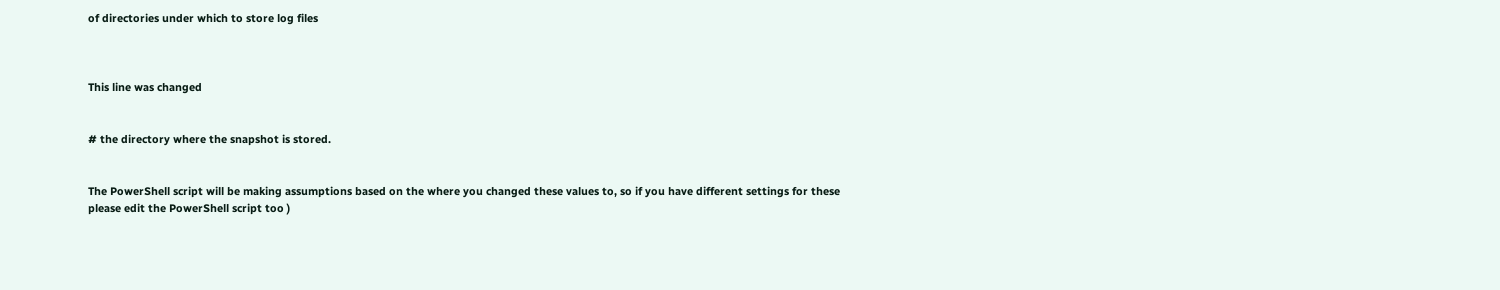of directories under which to store log files



This line was changed


# the directory where the snapshot is stored.


The PowerShell script will be making assumptions based on the where you changed these values to, so if you have different settings for these please edit the PowerShell script too )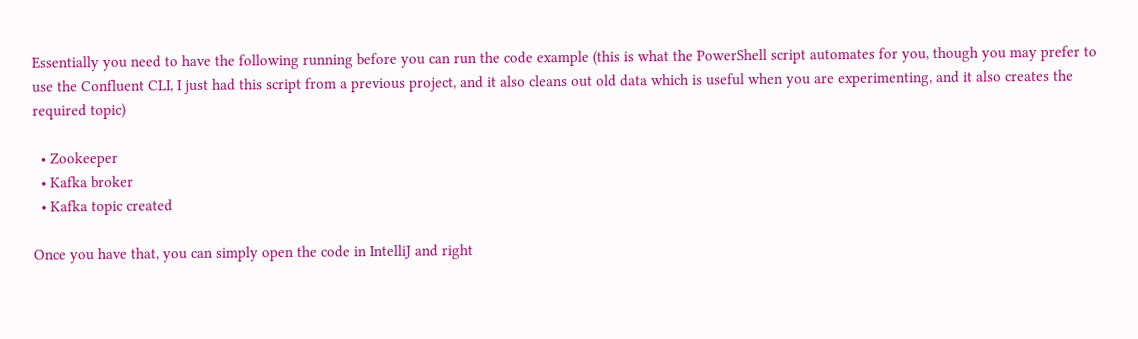Essentially you need to have the following running before you can run the code example (this is what the PowerShell script automates for you, though you may prefer to use the Confluent CLI, I just had this script from a previous project, and it also cleans out old data which is useful when you are experimenting, and it also creates the required topic)

  • Zookeeper
  • Kafka broker
  • Kafka topic created

Once you have that, you can simply open the code in IntelliJ and right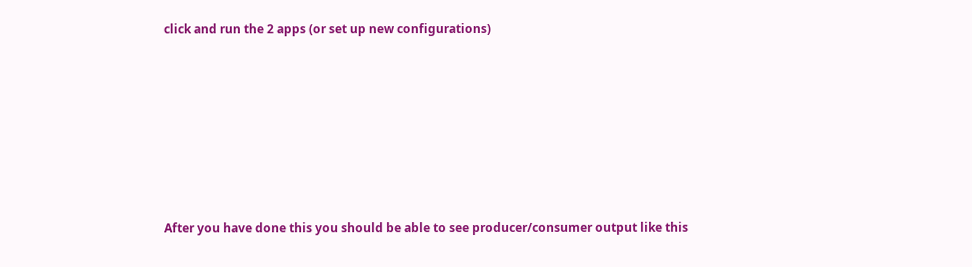click and run the 2 apps (or set up new configurations)








After you have done this you should be able to see producer/consumer output like this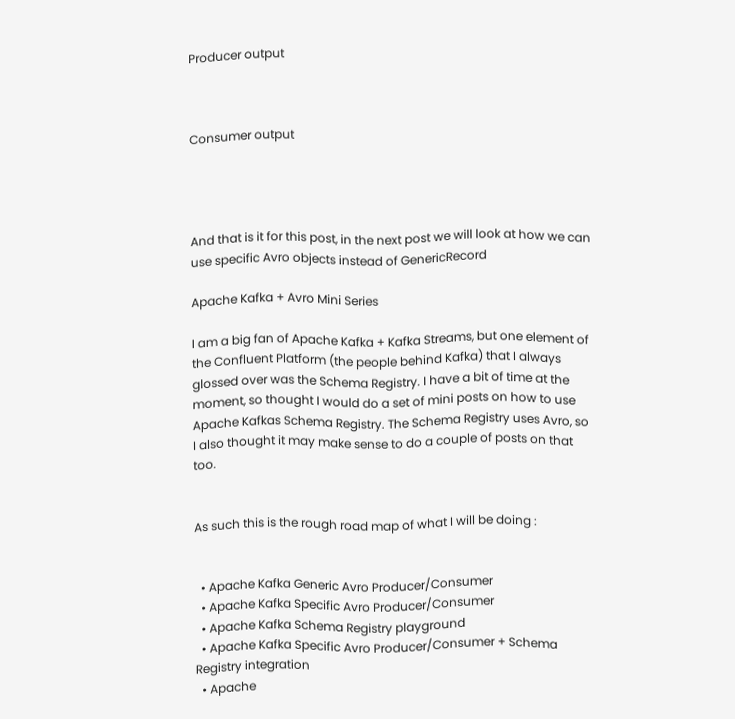Producer output



Consumer output




And that is it for this post, in the next post we will look at how we can use specific Avro objects instead of GenericRecord

Apache Kafka + Avro Mini Series

I am a big fan of Apache Kafka + Kafka Streams, but one element of the Confluent Platform (the people behind Kafka) that I always glossed over was the Schema Registry. I have a bit of time at the moment, so thought I would do a set of mini posts on how to use Apache Kafkas Schema Registry. The Schema Registry uses Avro, so I also thought it may make sense to do a couple of posts on that too.


As such this is the rough road map of what I will be doing :


  • Apache Kafka Generic Avro Producer/Consumer
  • Apache Kafka Specific Avro Producer/Consumer
  • Apache Kafka Schema Registry playground
  • Apache Kafka Specific Avro Producer/Consumer + Schema Registry integration
  • Apache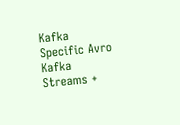Kafka Specific Avro Kafka Streams +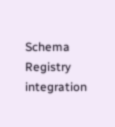Schema Registry integration